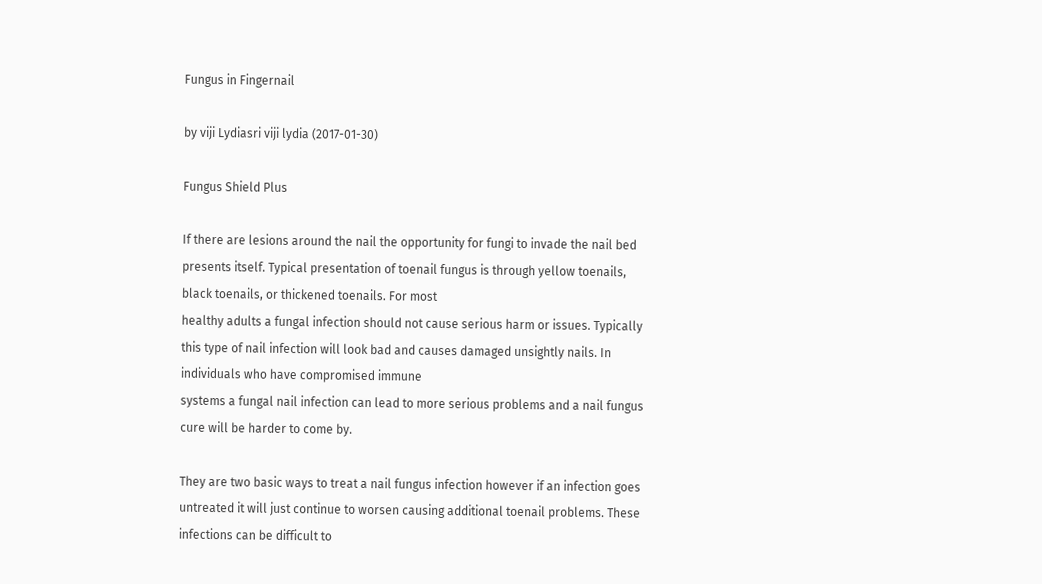Fungus in Fingernail

by viji Lydiasri viji lydia (2017-01-30)

Fungus Shield Plus

If there are lesions around the nail the opportunity for fungi to invade the nail bed presents itself. Typical presentation of toenail fungus is through yellow toenails, black toenails, or thickened toenails. For most
healthy adults a fungal infection should not cause serious harm or issues. Typically this type of nail infection will look bad and causes damaged unsightly nails. In individuals who have compromised immune
systems a fungal nail infection can lead to more serious problems and a nail fungus cure will be harder to come by.

They are two basic ways to treat a nail fungus infection however if an infection goes untreated it will just continue to worsen causing additional toenail problems. These infections can be difficult to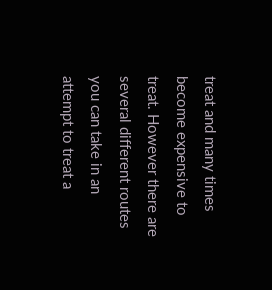treat and many times become expensive to treat. However there are several different routes you can take in an attempt to treat a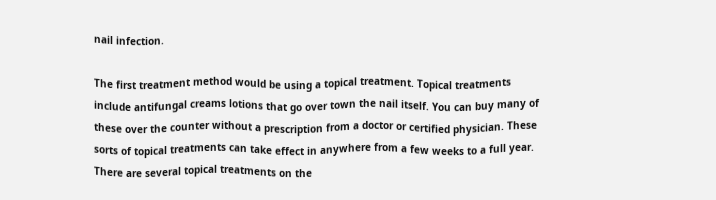nail infection.

The first treatment method would be using a topical treatment. Topical treatments include antifungal creams lotions that go over town the nail itself. You can buy many of these over the counter without a prescription from a doctor or certified physician. These sorts of topical treatments can take effect in anywhere from a few weeks to a full year. There are several topical treatments on the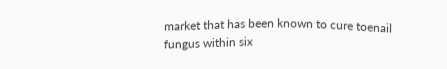market that has been known to cure toenail fungus within six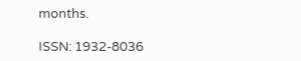months.

ISSN: 1932-8036